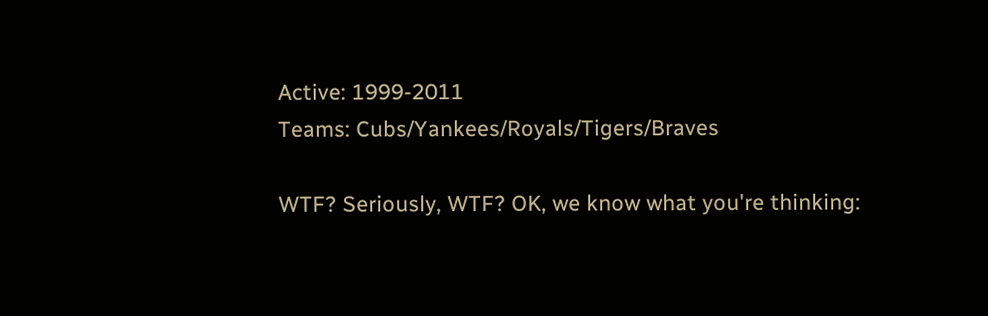Active: 1999-2011
Teams: Cubs/Yankees/Royals/Tigers/Braves

WTF? Seriously, WTF? OK, we know what you're thinking: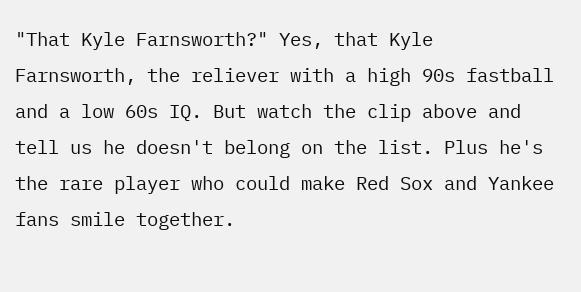"That Kyle Farnsworth?" Yes, that Kyle Farnsworth, the reliever with a high 90s fastball and a low 60s IQ. But watch the clip above and tell us he doesn't belong on the list. Plus he's the rare player who could make Red Sox and Yankee fans smile together.